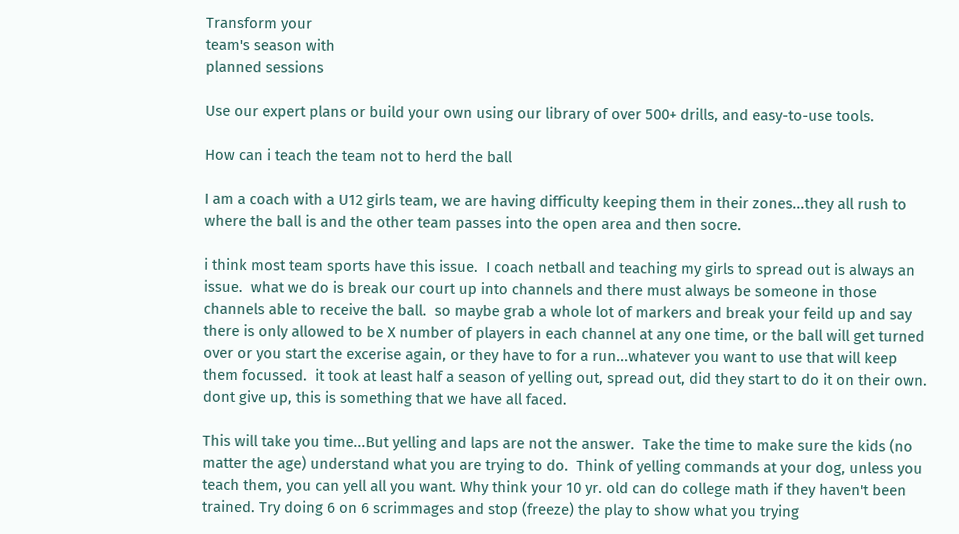Transform your
team's season with
planned sessions

Use our expert plans or build your own using our library of over 500+ drills, and easy-to-use tools.

How can i teach the team not to herd the ball

I am a coach with a U12 girls team, we are having difficulty keeping them in their zones...they all rush to where the ball is and the other team passes into the open area and then socre.

i think most team sports have this issue.  I coach netball and teaching my girls to spread out is always an issue.  what we do is break our court up into channels and there must always be someone in those channels able to receive the ball.  so maybe grab a whole lot of markers and break your feild up and say there is only allowed to be X number of players in each channel at any one time, or the ball will get turned over or you start the excerise again, or they have to for a run...whatever you want to use that will keep them focussed.  it took at least half a season of yelling out, spread out, did they start to do it on their own.  dont give up, this is something that we have all faced.

This will take you time...But yelling and laps are not the answer.  Take the time to make sure the kids (no matter the age) understand what you are trying to do.  Think of yelling commands at your dog, unless you teach them, you can yell all you want. Why think your 10 yr. old can do college math if they haven't been trained. Try doing 6 on 6 scrimmages and stop (freeze) the play to show what you trying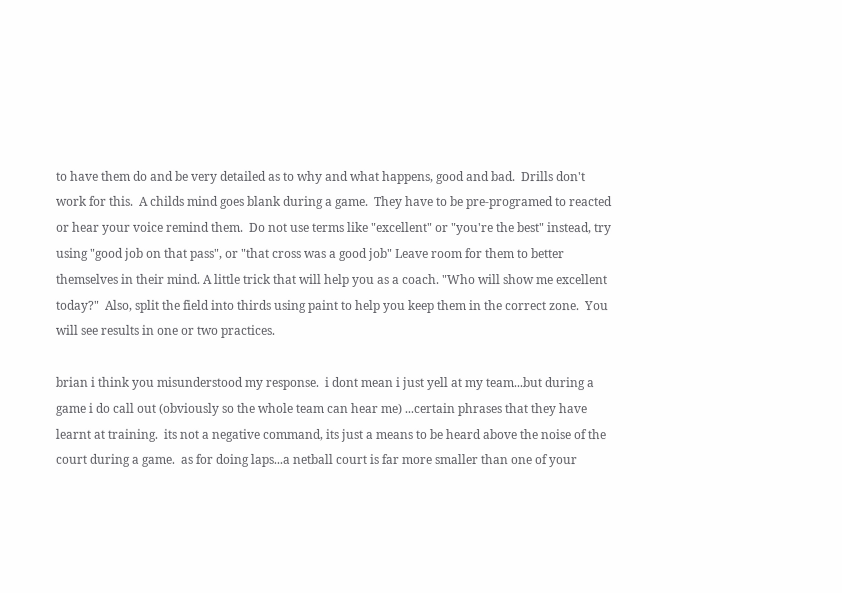to have them do and be very detailed as to why and what happens, good and bad.  Drills don't work for this.  A childs mind goes blank during a game.  They have to be pre-programed to reacted or hear your voice remind them.  Do not use terms like "excellent" or "you're the best" instead, try using "good job on that pass", or "that cross was a good job" Leave room for them to better themselves in their mind. A little trick that will help you as a coach. "Who will show me excellent today?"  Also, split the field into thirds using paint to help you keep them in the correct zone.  You will see results in one or two practices.

brian i think you misunderstood my response.  i dont mean i just yell at my team...but during a game i do call out (obviously so the whole team can hear me) ...certain phrases that they have learnt at training.  its not a negative command, its just a means to be heard above the noise of the court during a game.  as for doing laps...a netball court is far more smaller than one of your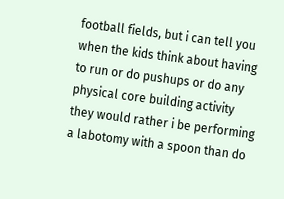football fields, but i can tell you when the kids think about having to run or do pushups or do any physical core building activity they would rather i be performing a labotomy with a spoon than do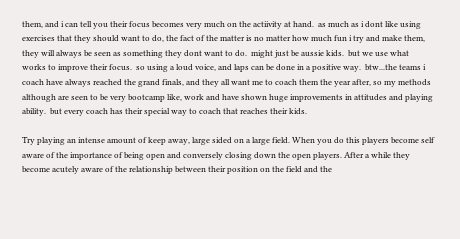them, and i can tell you their focus becomes very much on the actiivity at hand.  as much as i dont like using exercises that they should want to do, the fact of the matter is no matter how much fun i try and make them, they will always be seen as something they dont want to do.  might just be aussie kids.  but we use what works to improve their focus.  so using a loud voice, and laps can be done in a positive way.  btw...the teams i coach have always reached the grand finals, and they all want me to coach them the year after, so my methods although are seen to be very bootcamp like, work and have shown huge improvements in attitudes and playing ability.  but every coach has their special way to coach that reaches their kids.

Try playing an intense amount of keep away, large sided on a large field. When you do this players become self aware of the importance of being open and conversely closing down the open players. After a while they become acutely aware of the relationship between their position on the field and the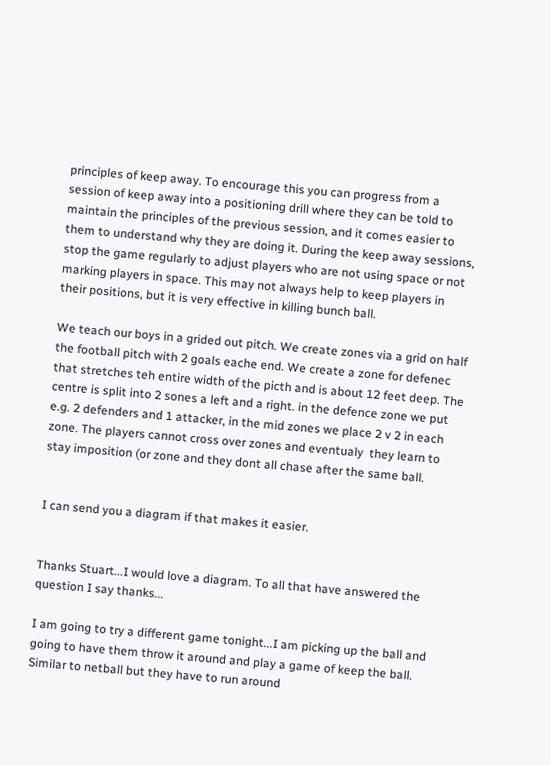principles of keep away. To encourage this you can progress from a session of keep away into a positioning drill where they can be told to maintain the principles of the previous session, and it comes easier to them to understand why they are doing it. During the keep away sessions, stop the game regularly to adjust players who are not using space or not marking players in space. This may not always help to keep players in their positions, but it is very effective in killing bunch ball.

We teach our boys in a grided out pitch. We create zones via a grid on half the football pitch with 2 goals eache end. We create a zone for defenec that stretches teh entire width of the picth and is about 12 feet deep. The centre is split into 2 sones a left and a right. in the defence zone we put e.g. 2 defenders and 1 attacker, in the mid zones we place 2 v 2 in each zone. The players cannot cross over zones and eventualy  they learn to stay imposition (or zone and they dont all chase after the same ball.


I can send you a diagram if that makes it easier.


Thanks Stuart...I would love a diagram. To all that have answered the question I say thanks...

I am going to try a different game tonight...I am picking up the ball and going to have them throw it around and play a game of keep the ball. Similar to netball but they have to run around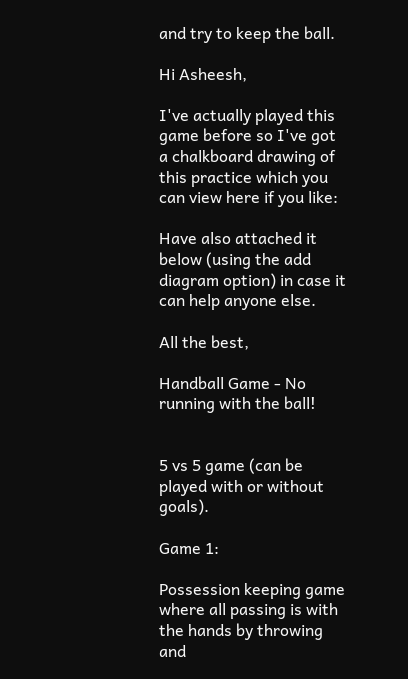and try to keep the ball.

Hi Asheesh,

I've actually played this game before so I've got a chalkboard drawing of this practice which you can view here if you like:

Have also attached it below (using the add diagram option) in case it can help anyone else.

All the best,

Handball Game - No running with the ball!


5 vs 5 game (can be played with or without goals).

Game 1:

Possession keeping game where all passing is with the hands by throwing and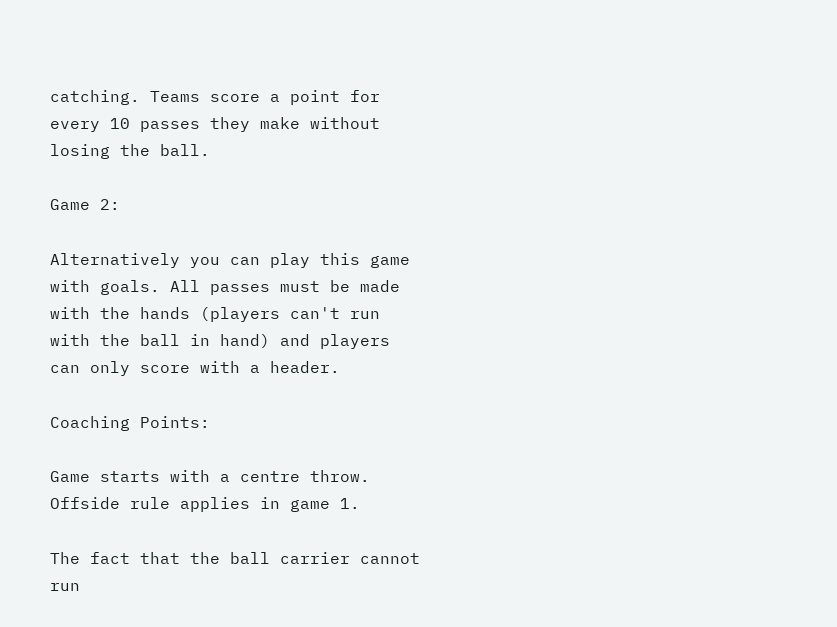catching. Teams score a point for every 10 passes they make without losing the ball.

Game 2:

Alternatively you can play this game with goals. All passes must be made with the hands (players can't run with the ball in hand) and players can only score with a header.

Coaching Points:

Game starts with a centre throw. Offside rule applies in game 1.

The fact that the ball carrier cannot run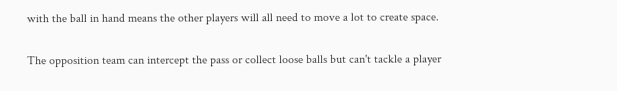with the ball in hand means the other players will all need to move a lot to create space.

The opposition team can intercept the pass or collect loose balls but can't tackle a player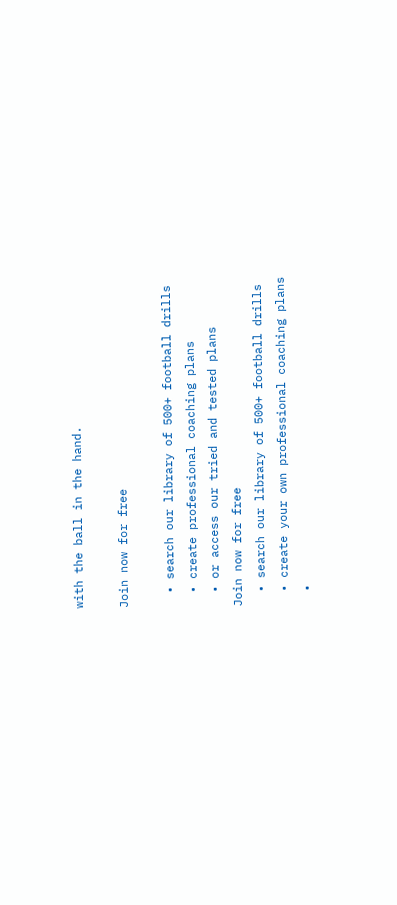with the ball in the hand.

Join now for free

  • search our library of 500+ football drills
  • create professional coaching plans
  • or access our tried and tested plans
Join now for free
  • search our library of 500+ football drills
  • create your own professional coaching plans
  •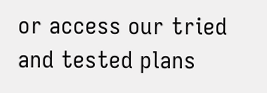or access our tried and tested plans